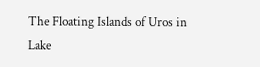The Floating Islands of Uros in Lake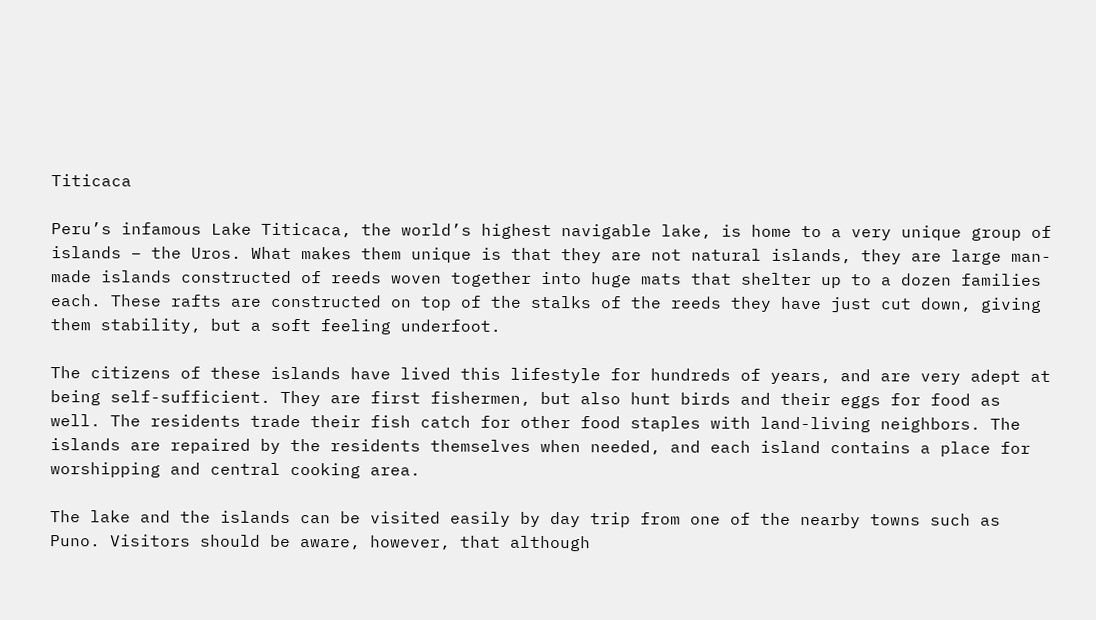Titicaca

Peru’s infamous Lake Titicaca, the world’s highest navigable lake, is home to a very unique group of islands – the Uros. What makes them unique is that they are not natural islands, they are large man-made islands constructed of reeds woven together into huge mats that shelter up to a dozen families each. These rafts are constructed on top of the stalks of the reeds they have just cut down, giving them stability, but a soft feeling underfoot.

The citizens of these islands have lived this lifestyle for hundreds of years, and are very adept at being self-sufficient. They are first fishermen, but also hunt birds and their eggs for food as well. The residents trade their fish catch for other food staples with land-living neighbors. The islands are repaired by the residents themselves when needed, and each island contains a place for worshipping and central cooking area.

The lake and the islands can be visited easily by day trip from one of the nearby towns such as Puno. Visitors should be aware, however, that although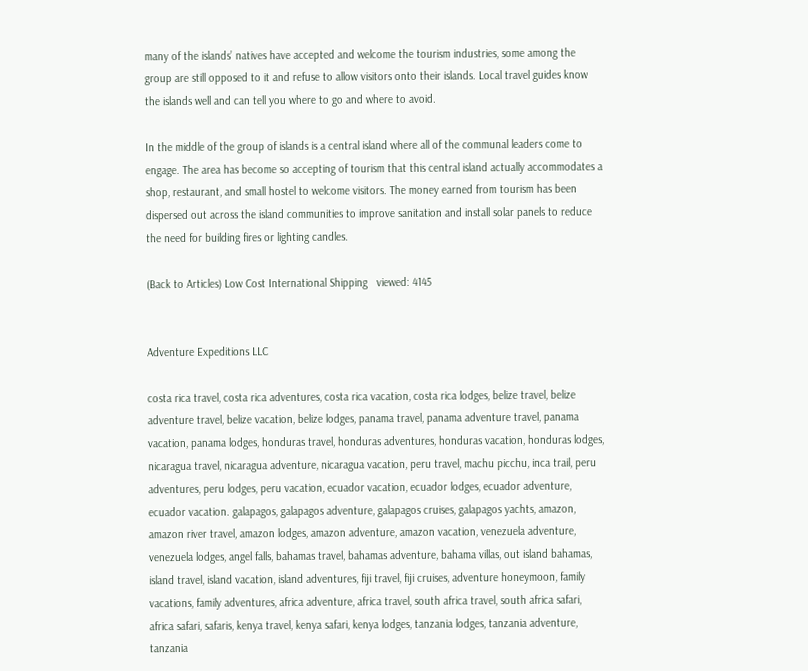many of the islands’ natives have accepted and welcome the tourism industries, some among the group are still opposed to it and refuse to allow visitors onto their islands. Local travel guides know the islands well and can tell you where to go and where to avoid.

In the middle of the group of islands is a central island where all of the communal leaders come to engage. The area has become so accepting of tourism that this central island actually accommodates a shop, restaurant, and small hostel to welcome visitors. The money earned from tourism has been dispersed out across the island communities to improve sanitation and install solar panels to reduce the need for building fires or lighting candles.

(Back to Articles) Low Cost International Shipping   viewed: 4145


Adventure Expeditions LLC

costa rica travel, costa rica adventures, costa rica vacation, costa rica lodges, belize travel, belize adventure travel, belize vacation, belize lodges, panama travel, panama adventure travel, panama vacation, panama lodges, honduras travel, honduras adventures, honduras vacation, honduras lodges, nicaragua travel, nicaragua adventure, nicaragua vacation, peru travel, machu picchu, inca trail, peru adventures, peru lodges, peru vacation, ecuador vacation, ecuador lodges, ecuador adventure, ecuador vacation. galapagos, galapagos adventure, galapagos cruises, galapagos yachts, amazon, amazon river travel, amazon lodges, amazon adventure, amazon vacation, venezuela adventure, venezuela lodges, angel falls, bahamas travel, bahamas adventure, bahama villas, out island bahamas, island travel, island vacation, island adventures, fiji travel, fiji cruises, adventure honeymoon, family vacations, family adventures, africa adventure, africa travel, south africa travel, south africa safari, africa safari, safaris, kenya travel, kenya safari, kenya lodges, tanzania lodges, tanzania adventure, tanzania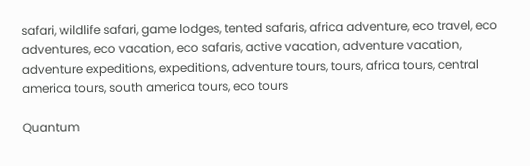safari, wildlife safari, game lodges, tented safaris, africa adventure, eco travel, eco adventures, eco vacation, eco safaris, active vacation, adventure vacation, adventure expeditions, expeditions, adventure tours, tours, africa tours, central america tours, south america tours, eco tours

Quantum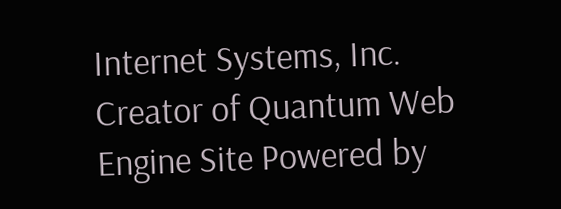Internet Systems, Inc.
Creator of Quantum Web Engine Site Powered by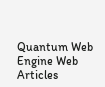Quantum Web Engine Web Articles